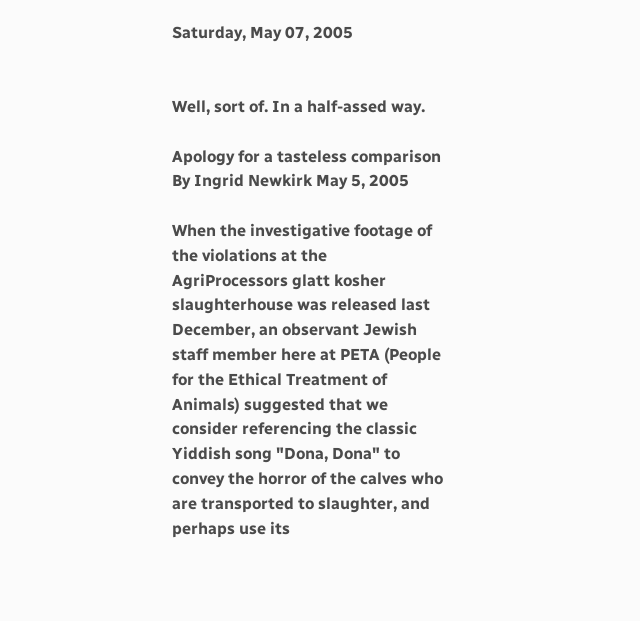Saturday, May 07, 2005


Well, sort of. In a half-assed way.

Apology for a tasteless comparison
By Ingrid Newkirk May 5, 2005

When the investigative footage of the violations at the AgriProcessors glatt kosher slaughterhouse was released last December, an observant Jewish staff member here at PETA (People for the Ethical Treatment of Animals) suggested that we consider referencing the classic Yiddish song "Dona, Dona" to convey the horror of the calves who are transported to slaughter, and perhaps use its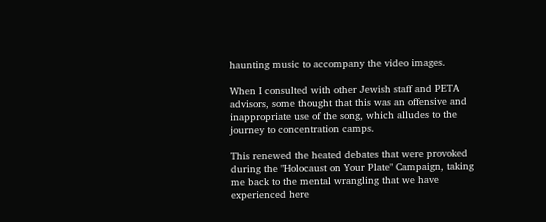haunting music to accompany the video images.

When I consulted with other Jewish staff and PETA advisors, some thought that this was an offensive and inappropriate use of the song, which alludes to the journey to concentration camps.

This renewed the heated debates that were provoked during the "Holocaust on Your Plate" Campaign, taking me back to the mental wrangling that we have experienced here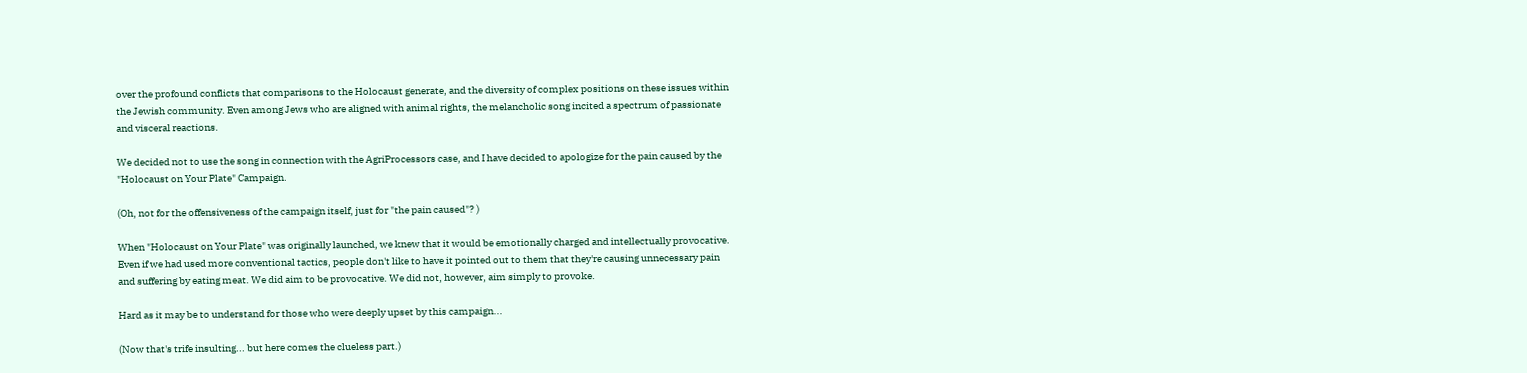over the profound conflicts that comparisons to the Holocaust generate, and the diversity of complex positions on these issues within the Jewish community. Even among Jews who are aligned with animal rights, the melancholic song incited a spectrum of passionate and visceral reactions.

We decided not to use the song in connection with the AgriProcessors case, and I have decided to apologize for the pain caused by the "Holocaust on Your Plate" Campaign.

(Oh, not for the offensiveness of the campaign itself, just for "the pain caused"? )

When "Holocaust on Your Plate" was originally launched, we knew that it would be emotionally charged and intellectually provocative. Even if we had used more conventional tactics, people don't like to have it pointed out to them that they're causing unnecessary pain and suffering by eating meat. We did aim to be provocative. We did not, however, aim simply to provoke.

Hard as it may be to understand for those who were deeply upset by this campaign...

(Now that's trife insulting... but here comes the clueless part.)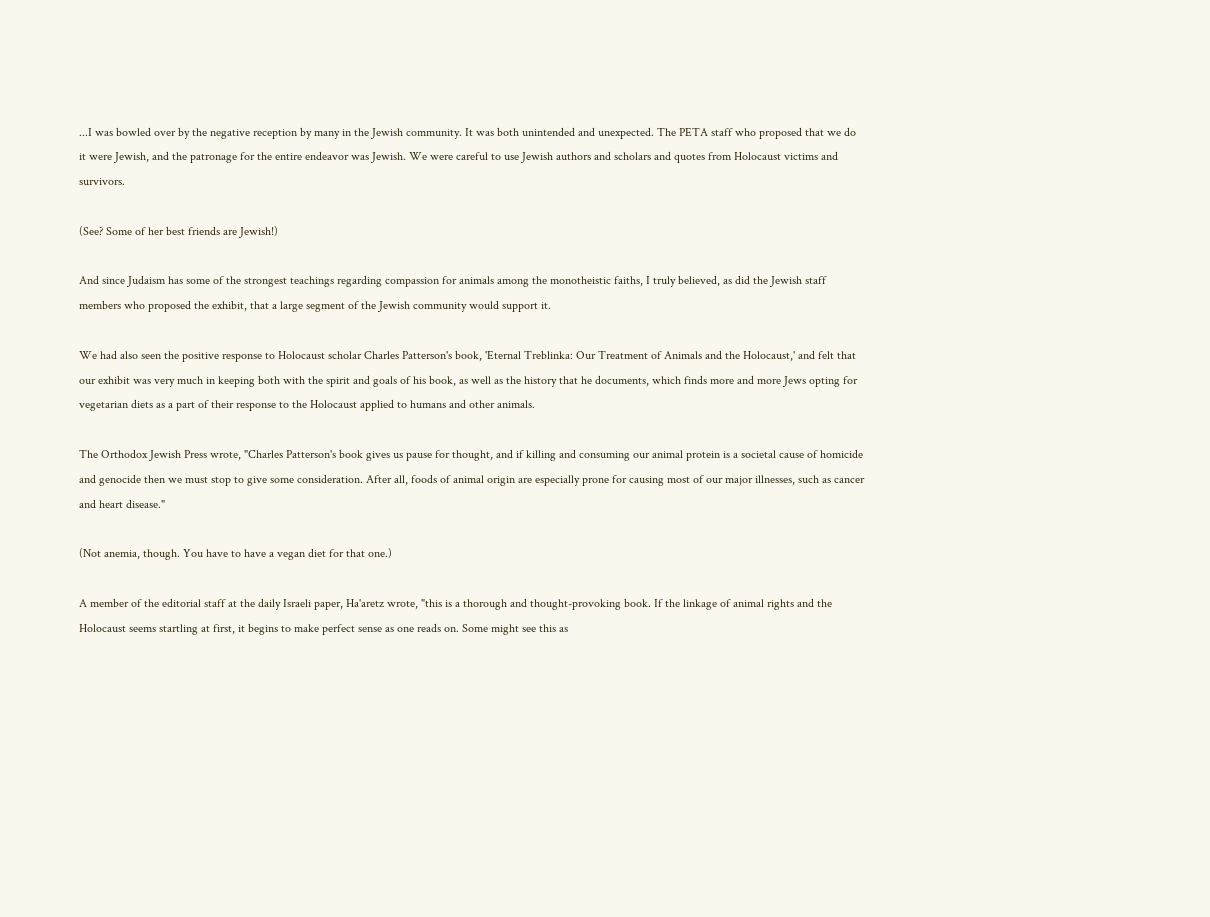...I was bowled over by the negative reception by many in the Jewish community. It was both unintended and unexpected. The PETA staff who proposed that we do it were Jewish, and the patronage for the entire endeavor was Jewish. We were careful to use Jewish authors and scholars and quotes from Holocaust victims and survivors.

(See? Some of her best friends are Jewish!)

And since Judaism has some of the strongest teachings regarding compassion for animals among the monotheistic faiths, I truly believed, as did the Jewish staff members who proposed the exhibit, that a large segment of the Jewish community would support it.

We had also seen the positive response to Holocaust scholar Charles Patterson's book, 'Eternal Treblinka: Our Treatment of Animals and the Holocaust,' and felt that our exhibit was very much in keeping both with the spirit and goals of his book, as well as the history that he documents, which finds more and more Jews opting for vegetarian diets as a part of their response to the Holocaust applied to humans and other animals.

The Orthodox Jewish Press wrote, "Charles Patterson's book gives us pause for thought, and if killing and consuming our animal protein is a societal cause of homicide and genocide then we must stop to give some consideration. After all, foods of animal origin are especially prone for causing most of our major illnesses, such as cancer and heart disease."

(Not anemia, though. You have to have a vegan diet for that one.)

A member of the editorial staff at the daily Israeli paper, Ha'aretz wrote, "this is a thorough and thought-provoking book. If the linkage of animal rights and the Holocaust seems startling at first, it begins to make perfect sense as one reads on. Some might see this as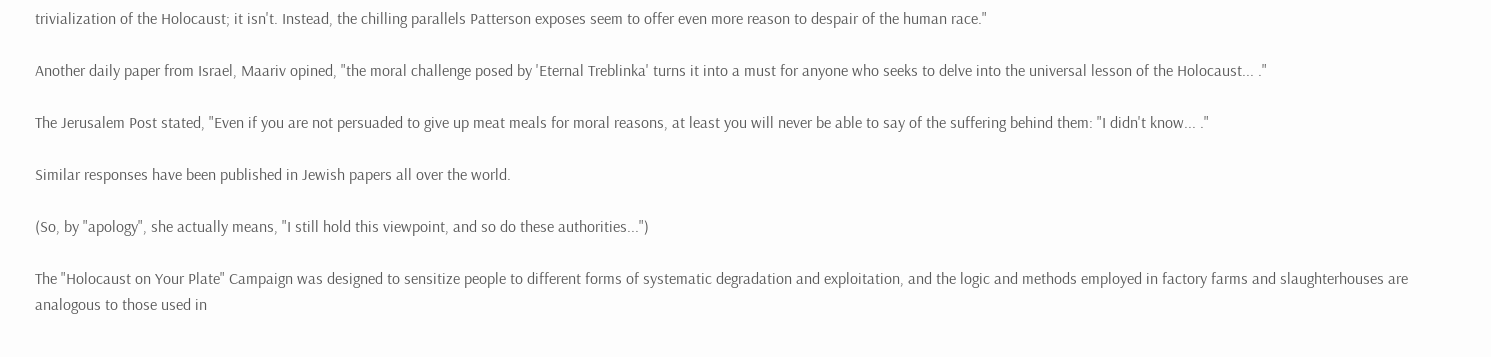trivialization of the Holocaust; it isn't. Instead, the chilling parallels Patterson exposes seem to offer even more reason to despair of the human race."

Another daily paper from Israel, Maariv opined, "the moral challenge posed by 'Eternal Treblinka' turns it into a must for anyone who seeks to delve into the universal lesson of the Holocaust... ."

The Jerusalem Post stated, "Even if you are not persuaded to give up meat meals for moral reasons, at least you will never be able to say of the suffering behind them: "I didn't know... ."

Similar responses have been published in Jewish papers all over the world.

(So, by "apology", she actually means, "I still hold this viewpoint, and so do these authorities...")

The "Holocaust on Your Plate" Campaign was designed to sensitize people to different forms of systematic degradation and exploitation, and the logic and methods employed in factory farms and slaughterhouses are analogous to those used in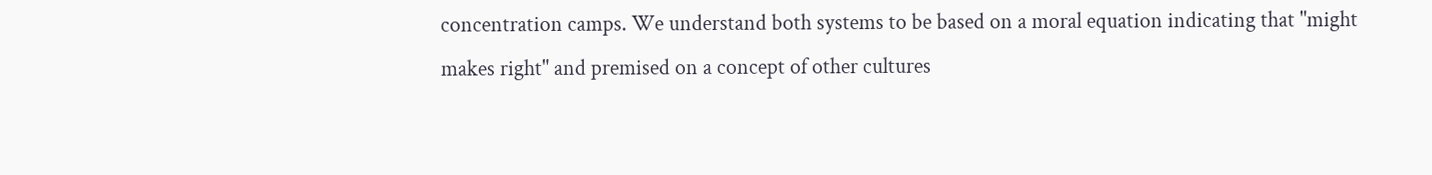concentration camps. We understand both systems to be based on a moral equation indicating that "might makes right" and premised on a concept of other cultures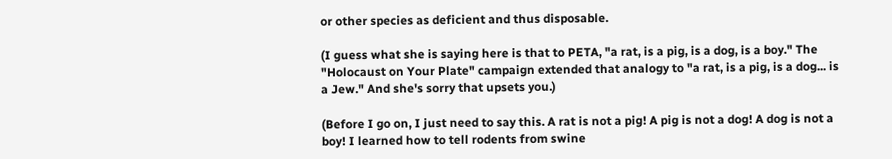or other species as deficient and thus disposable.

(I guess what she is saying here is that to PETA, "a rat, is a pig, is a dog, is a boy." The "Holocaust on Your Plate" campaign extended that analogy to "a rat, is a pig, is a dog... is a Jew." And she's sorry that upsets you.)

(Before I go on, I just need to say this. A rat is not a pig! A pig is not a dog! A dog is not a boy! I learned how to tell rodents from swine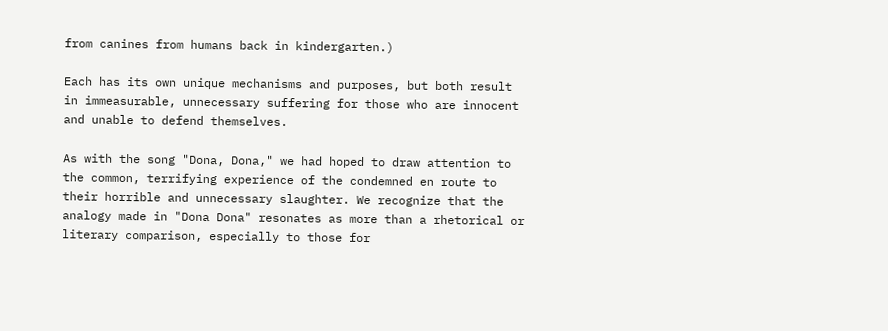from canines from humans back in kindergarten.)

Each has its own unique mechanisms and purposes, but both result in immeasurable, unnecessary suffering for those who are innocent and unable to defend themselves.

As with the song "Dona, Dona," we had hoped to draw attention to the common, terrifying experience of the condemned en route to their horrible and unnecessary slaughter. We recognize that the analogy made in "Dona Dona" resonates as more than a rhetorical or literary comparison, especially to those for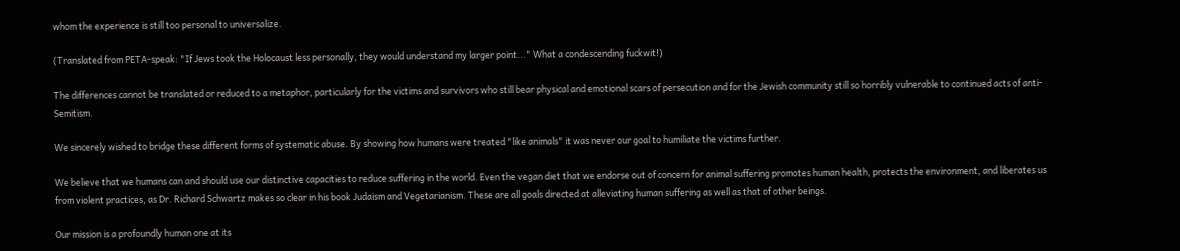whom the experience is still too personal to universalize.

(Translated from PETA-speak: "If Jews took the Holocaust less personally, they would understand my larger point..." What a condescending fuckwit!)

The differences cannot be translated or reduced to a metaphor, particularly for the victims and survivors who still bear physical and emotional scars of persecution and for the Jewish community still so horribly vulnerable to continued acts of anti-Semitism.

We sincerely wished to bridge these different forms of systematic abuse. By showing how humans were treated "like animals" it was never our goal to humiliate the victims further.

We believe that we humans can and should use our distinctive capacities to reduce suffering in the world. Even the vegan diet that we endorse out of concern for animal suffering promotes human health, protects the environment, and liberates us from violent practices, as Dr. Richard Schwartz makes so clear in his book Judaism and Vegetarianism. These are all goals directed at alleviating human suffering as well as that of other beings.

Our mission is a profoundly human one at its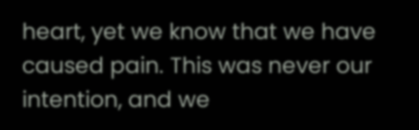heart, yet we know that we have caused pain. This was never our intention, and we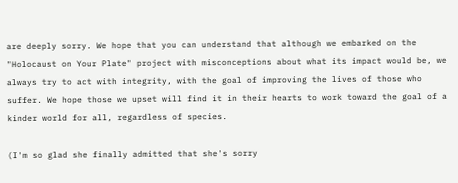are deeply sorry. We hope that you can understand that although we embarked on the "Holocaust on Your Plate" project with misconceptions about what its impact would be, we always try to act with integrity, with the goal of improving the lives of those who suffer. We hope those we upset will find it in their hearts to work toward the goal of a kinder world for all, regardless of species.

(I'm so glad she finally admitted that she's sorry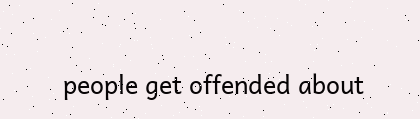people get offended about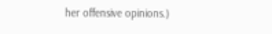her offensive opinions.)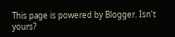This page is powered by Blogger. Isn't yours?